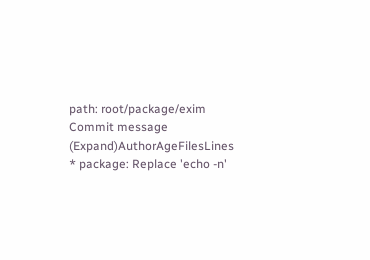path: root/package/exim
Commit message (Expand)AuthorAgeFilesLines
* package: Replace 'echo -n'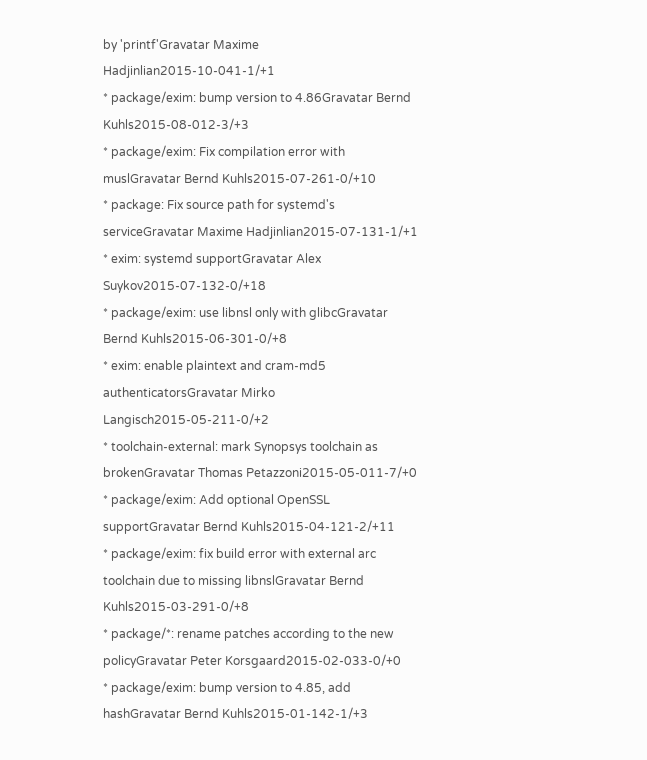by 'printf'Gravatar Maxime Hadjinlian2015-10-041-1/+1
* package/exim: bump version to 4.86Gravatar Bernd Kuhls2015-08-012-3/+3
* package/exim: Fix compilation error with muslGravatar Bernd Kuhls2015-07-261-0/+10
* package: Fix source path for systemd's serviceGravatar Maxime Hadjinlian2015-07-131-1/+1
* exim: systemd supportGravatar Alex Suykov2015-07-132-0/+18
* package/exim: use libnsl only with glibcGravatar Bernd Kuhls2015-06-301-0/+8
* exim: enable plaintext and cram-md5 authenticatorsGravatar Mirko Langisch2015-05-211-0/+2
* toolchain-external: mark Synopsys toolchain as brokenGravatar Thomas Petazzoni2015-05-011-7/+0
* package/exim: Add optional OpenSSL supportGravatar Bernd Kuhls2015-04-121-2/+11
* package/exim: fix build error with external arc toolchain due to missing libnslGravatar Bernd Kuhls2015-03-291-0/+8
* package/*: rename patches according to the new policyGravatar Peter Korsgaard2015-02-033-0/+0
* package/exim: bump version to 4.85, add hashGravatar Bernd Kuhls2015-01-142-1/+3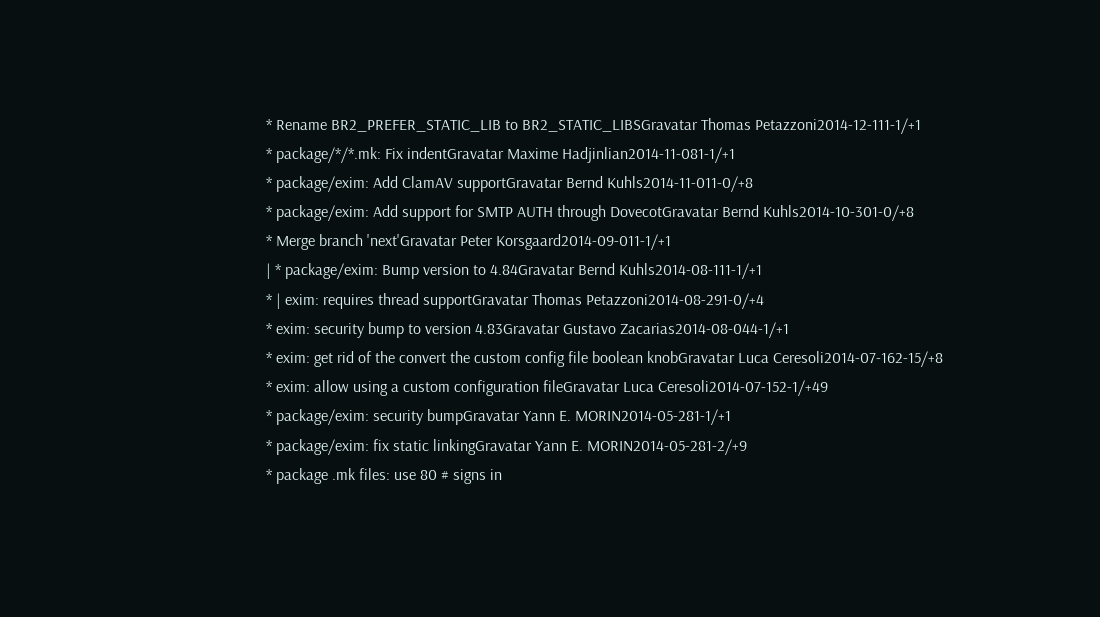* Rename BR2_PREFER_STATIC_LIB to BR2_STATIC_LIBSGravatar Thomas Petazzoni2014-12-111-1/+1
* package/*/*.mk: Fix indentGravatar Maxime Hadjinlian2014-11-081-1/+1
* package/exim: Add ClamAV supportGravatar Bernd Kuhls2014-11-011-0/+8
* package/exim: Add support for SMTP AUTH through DovecotGravatar Bernd Kuhls2014-10-301-0/+8
* Merge branch 'next'Gravatar Peter Korsgaard2014-09-011-1/+1
| * package/exim: Bump version to 4.84Gravatar Bernd Kuhls2014-08-111-1/+1
* | exim: requires thread supportGravatar Thomas Petazzoni2014-08-291-0/+4
* exim: security bump to version 4.83Gravatar Gustavo Zacarias2014-08-044-1/+1
* exim: get rid of the convert the custom config file boolean knobGravatar Luca Ceresoli2014-07-162-15/+8
* exim: allow using a custom configuration fileGravatar Luca Ceresoli2014-07-152-1/+49
* package/exim: security bumpGravatar Yann E. MORIN2014-05-281-1/+1
* package/exim: fix static linkingGravatar Yann E. MORIN2014-05-281-2/+9
* package .mk files: use 80 # signs in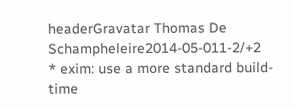headerGravatar Thomas De Schampheleire2014-05-011-2/+2
* exim: use a more standard build-time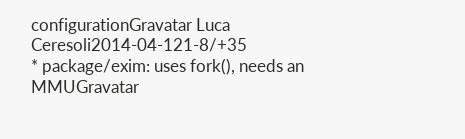configurationGravatar Luca Ceresoli2014-04-121-8/+35
* package/exim: uses fork(), needs an MMUGravatar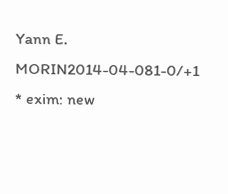Yann E. MORIN2014-04-081-0/+1
* exim: new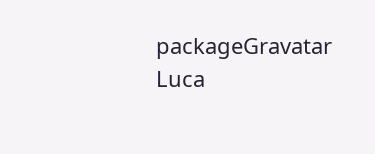packageGravatar Luca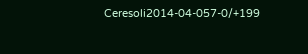Ceresoli2014-04-057-0/+199